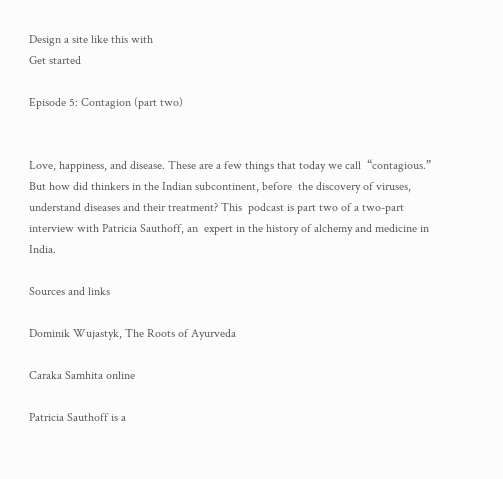Design a site like this with
Get started

Episode 5: Contagion (part two)


Love, happiness, and disease. These are a few things that today we call  “contagious.” But how did thinkers in the Indian subcontinent, before  the discovery of viruses, understand diseases and their treatment? This  podcast is part two of a two-part interview with Patricia Sauthoff, an  expert in the history of alchemy and medicine in India.

Sources and links

Dominik Wujastyk, The Roots of Ayurveda

Caraka Samhita online

Patricia Sauthoff is a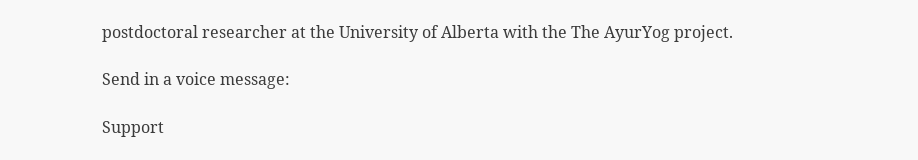postdoctoral researcher at the University of Alberta with the The AyurYog project.

Send in a voice message:

Support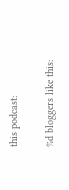this podcast:

%d bloggers like this: